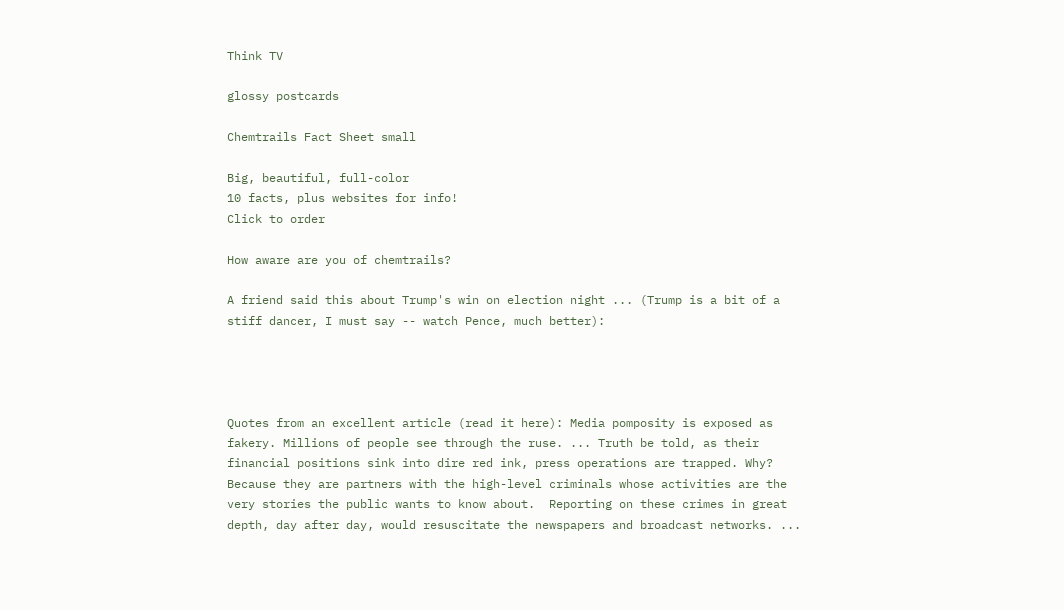Think TV

glossy postcards

Chemtrails Fact Sheet small

Big, beautiful, full-color
10 facts, plus websites for info!
Click to order

How aware are you of chemtrails?

A friend said this about Trump's win on election night ... (Trump is a bit of a stiff dancer, I must say -- watch Pence, much better):




Quotes from an excellent article (read it here): Media pomposity is exposed as fakery. Millions of people see through the ruse. ... Truth be told, as their financial positions sink into dire red ink, press operations are trapped. Why?  Because they are partners with the high-level criminals whose activities are the very stories the public wants to know about.  Reporting on these crimes in great depth, day after day, would resuscitate the newspapers and broadcast networks. ...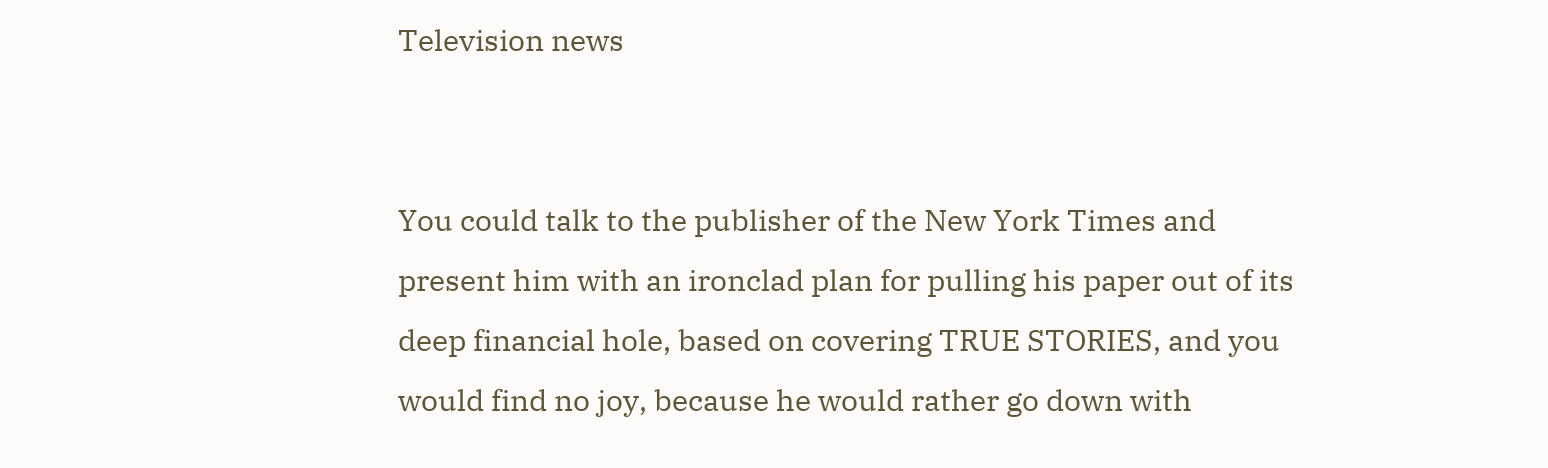Television news


You could talk to the publisher of the New York Times and present him with an ironclad plan for pulling his paper out of its deep financial hole, based on covering TRUE STORIES, and you would find no joy, because he would rather go down with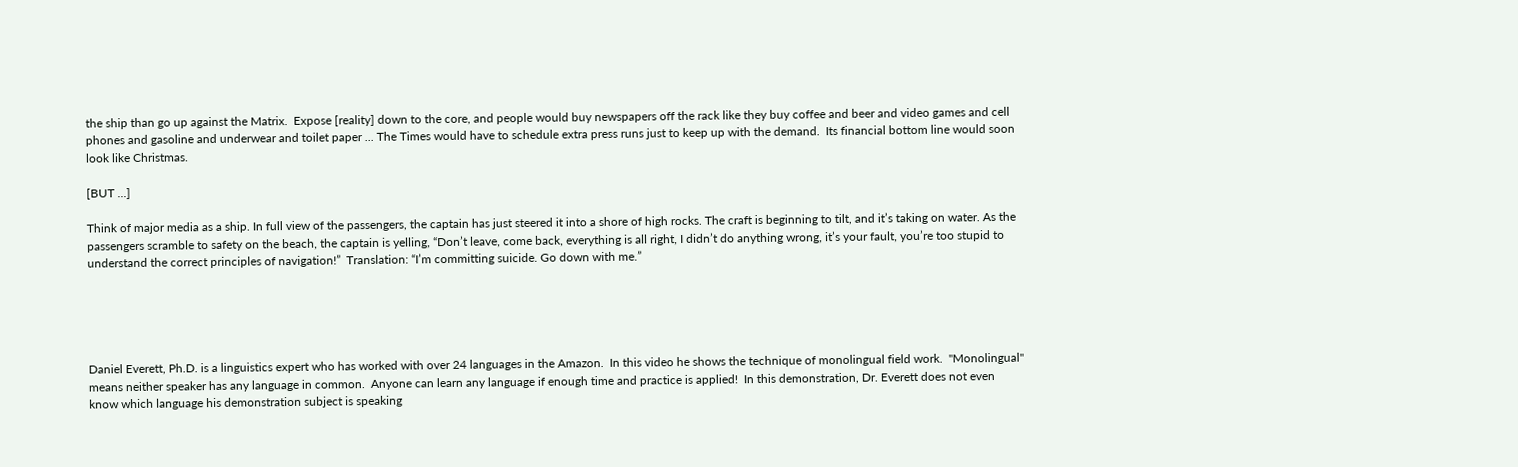the ship than go up against the Matrix.  Expose [reality] down to the core, and people would buy newspapers off the rack like they buy coffee and beer and video games and cell phones and gasoline and underwear and toilet paper ... The Times would have to schedule extra press runs just to keep up with the demand.  Its financial bottom line would soon look like Christmas.

[BUT ...]

Think of major media as a ship. In full view of the passengers, the captain has just steered it into a shore of high rocks. The craft is beginning to tilt, and it’s taking on water. As the passengers scramble to safety on the beach, the captain is yelling, “Don’t leave, come back, everything is all right, I didn’t do anything wrong, it’s your fault, you’re too stupid to understand the correct principles of navigation!”  Translation: “I’m committing suicide. Go down with me.”





Daniel Everett, Ph.D. is a linguistics expert who has worked with over 24 languages in the Amazon.  In this video he shows the technique of monolingual field work.  "Monolingual" means neither speaker has any language in common.  Anyone can learn any language if enough time and practice is applied!  In this demonstration, Dr. Everett does not even know which language his demonstration subject is speaking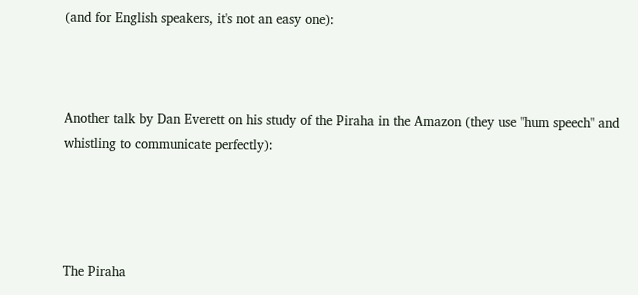(and for English speakers, it's not an easy one):



Another talk by Dan Everett on his study of the Piraha in the Amazon (they use "hum speech" and whistling to communicate perfectly):




The Piraha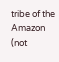tribe of the Amazon (not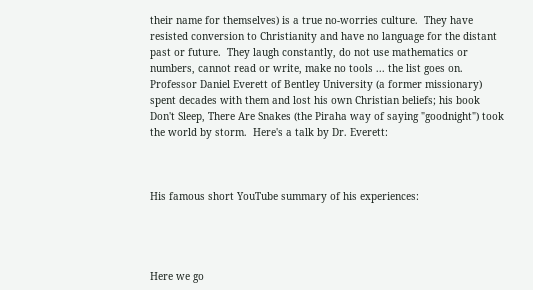their name for themselves) is a true no-worries culture.  They have resisted conversion to Christianity and have no language for the distant past or future.  They laugh constantly, do not use mathematics or numbers, cannot read or write, make no tools ... the list goes on.  Professor Daniel Everett of Bentley University (a former missionary) spent decades with them and lost his own Christian beliefs; his book Don't Sleep, There Are Snakes (the Piraha way of saying "goodnight") took the world by storm.  Here's a talk by Dr. Everett:



His famous short YouTube summary of his experiences:




Here we go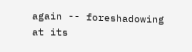again -- foreshadowing at its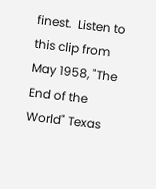finest.  Listen to this clip from May 1958, "The End of the World" Texas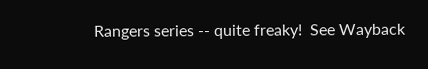Rangers series -- quite freaky!  See Wayback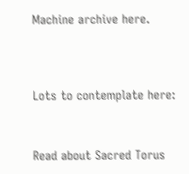Machine archive here.




Lots to contemplate here:



Read about Sacred Torus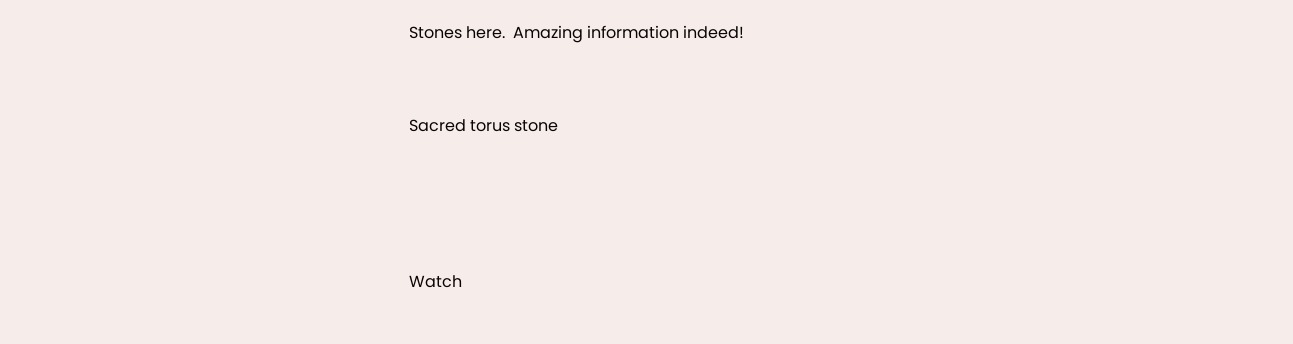Stones here.  Amazing information indeed!


Sacred torus stone




Watch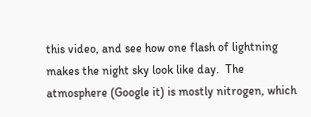this video, and see how one flash of lightning makes the night sky look like day.  The atmosphere (Google it) is mostly nitrogen, which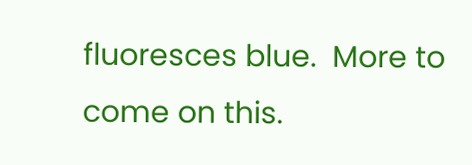fluoresces blue.  More to come on this.